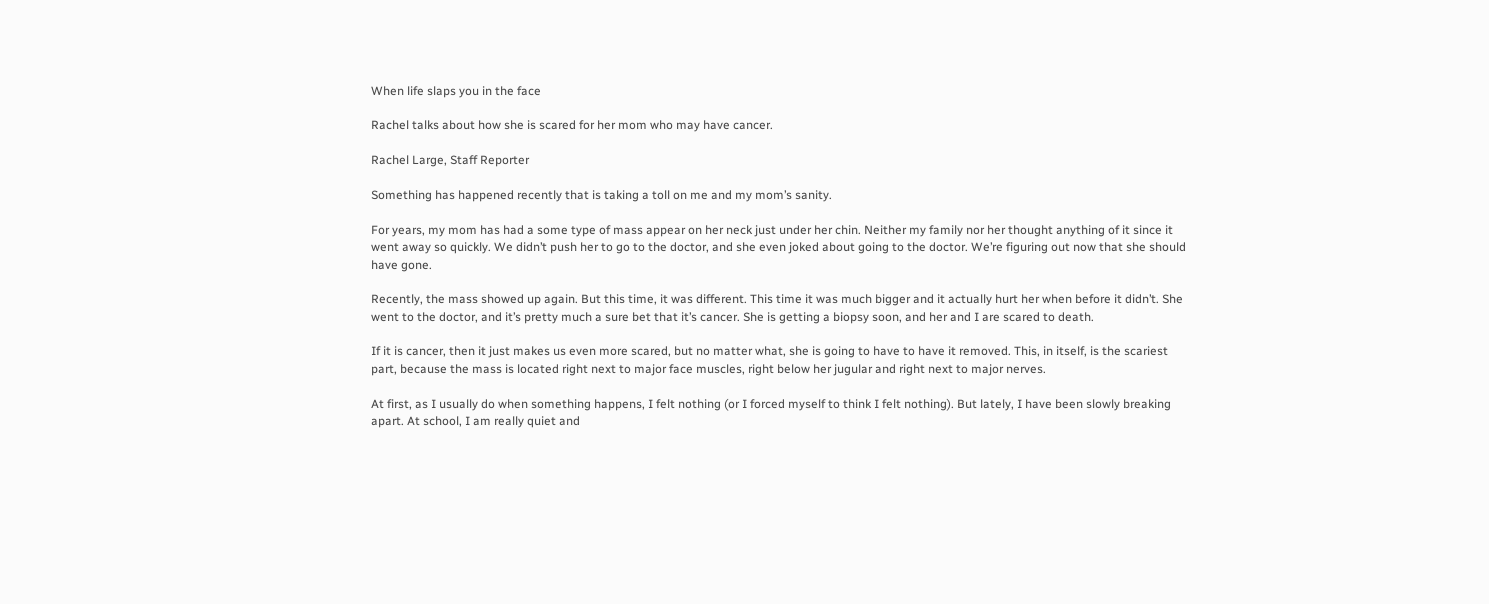When life slaps you in the face

Rachel talks about how she is scared for her mom who may have cancer.

Rachel Large, Staff Reporter

Something has happened recently that is taking a toll on me and my mom’s sanity.

For years, my mom has had a some type of mass appear on her neck just under her chin. Neither my family nor her thought anything of it since it went away so quickly. We didn’t push her to go to the doctor, and she even joked about going to the doctor. We’re figuring out now that she should have gone.

Recently, the mass showed up again. But this time, it was different. This time it was much bigger and it actually hurt her when before it didn’t. She went to the doctor, and it’s pretty much a sure bet that it’s cancer. She is getting a biopsy soon, and her and I are scared to death.

If it is cancer, then it just makes us even more scared, but no matter what, she is going to have to have it removed. This, in itself, is the scariest part, because the mass is located right next to major face muscles, right below her jugular and right next to major nerves.

At first, as I usually do when something happens, I felt nothing (or I forced myself to think I felt nothing). But lately, I have been slowly breaking apart. At school, I am really quiet and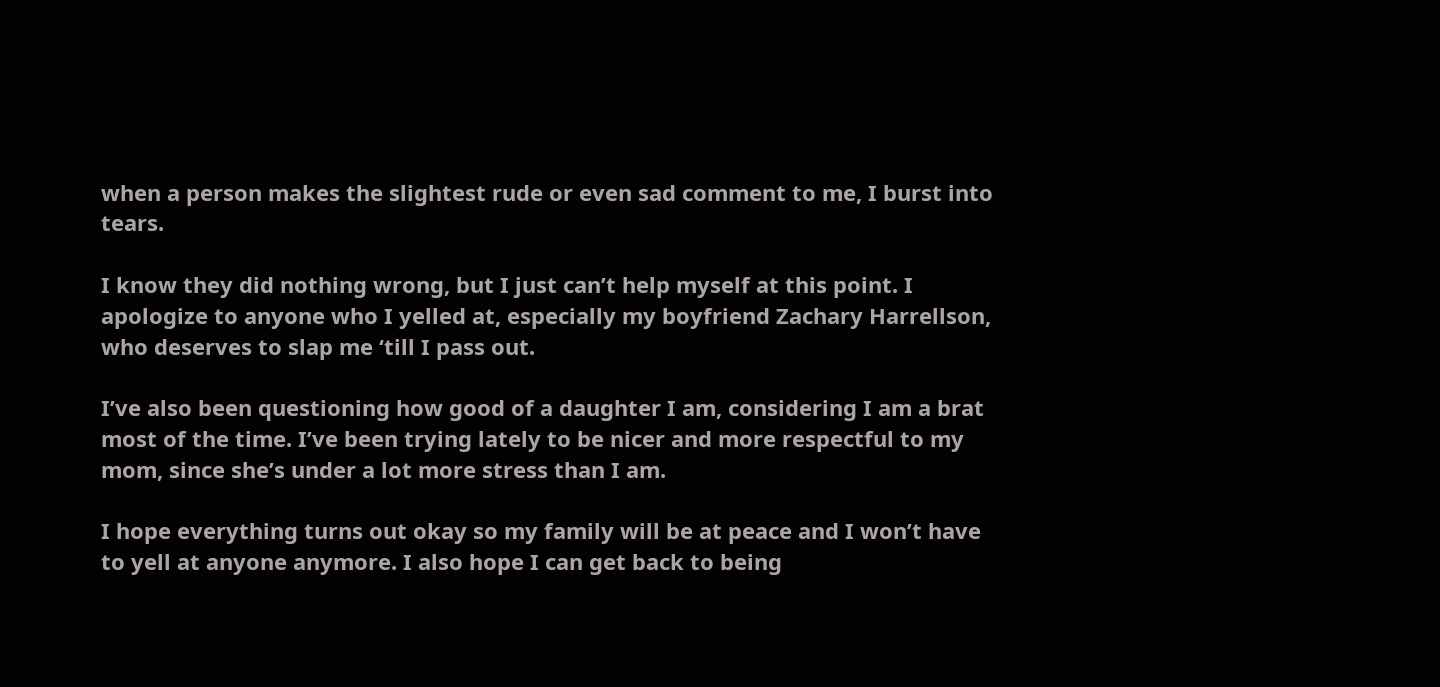when a person makes the slightest rude or even sad comment to me, I burst into tears.

I know they did nothing wrong, but I just can’t help myself at this point. I apologize to anyone who I yelled at, especially my boyfriend Zachary Harrellson, who deserves to slap me ‘till I pass out.

I’ve also been questioning how good of a daughter I am, considering I am a brat most of the time. I’ve been trying lately to be nicer and more respectful to my mom, since she’s under a lot more stress than I am.

I hope everything turns out okay so my family will be at peace and I won’t have to yell at anyone anymore. I also hope I can get back to being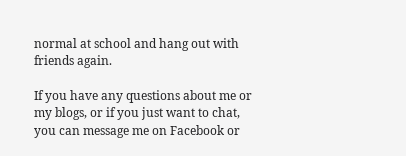normal at school and hang out with friends again.

If you have any questions about me or my blogs, or if you just want to chat, you can message me on Facebook or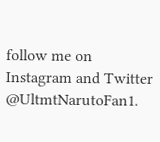follow me on Instagram and Twitter @UltmtNarutoFan1.